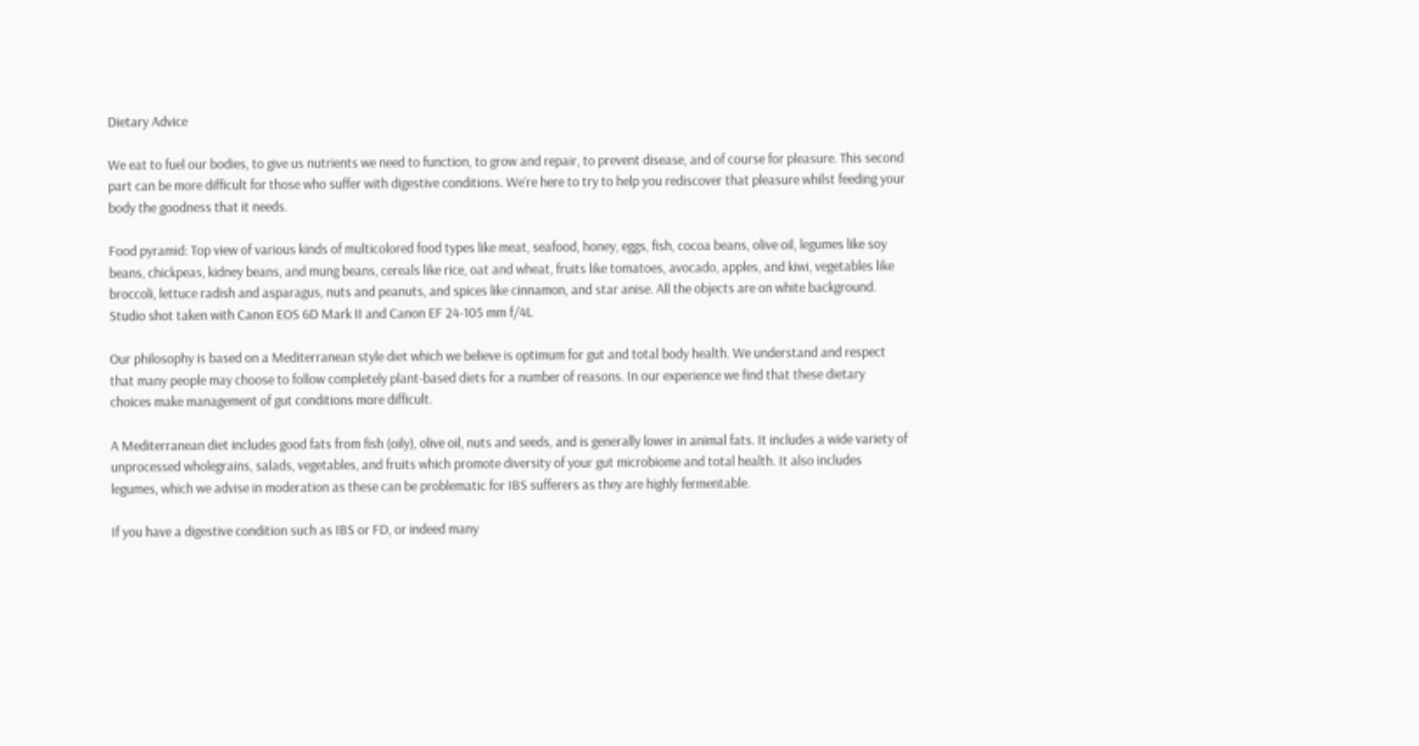Dietary Advice

We eat to fuel our bodies, to give us nutrients we need to function, to grow and repair, to prevent disease, and of course for pleasure. This second part can be more difficult for those who suffer with digestive conditions. We’re here to try to help you rediscover that pleasure whilst feeding your body the goodness that it needs.

Food pyramid: Top view of various kinds of multicolored food types like meat, seafood, honey, eggs, fish, cocoa beans, olive oil, legumes like soy beans, chickpeas, kidney beans, and mung beans, cereals like rice, oat and wheat, fruits like tomatoes, avocado, apples, and kiwi, vegetables like broccoli, lettuce radish and asparagus, nuts and peanuts, and spices like cinnamon, and star anise. All the objects are on white background. Studio shot taken with Canon EOS 6D Mark II and Canon EF 24-105 mm f/4L

Our philosophy is based on a Mediterranean style diet which we believe is optimum for gut and total body health. We understand and respect that many people may choose to follow completely plant-based diets for a number of reasons. In our experience we find that these dietary choices make management of gut conditions more difficult.

A Mediterranean diet includes good fats from fish (oily), olive oil, nuts and seeds, and is generally lower in animal fats. It includes a wide variety of unprocessed wholegrains, salads, vegetables, and fruits which promote diversity of your gut microbiome and total health. It also includes legumes, which we advise in moderation as these can be problematic for IBS sufferers as they are highly fermentable.

If you have a digestive condition such as IBS or FD, or indeed many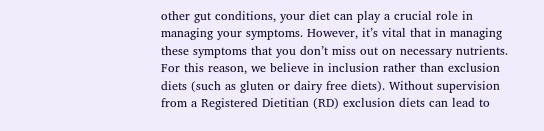other gut conditions, your diet can play a crucial role in managing your symptoms. However, it’s vital that in managing these symptoms that you don’t miss out on necessary nutrients. For this reason, we believe in inclusion rather than exclusion diets (such as gluten or dairy free diets). Without supervision from a Registered Dietitian (RD) exclusion diets can lead to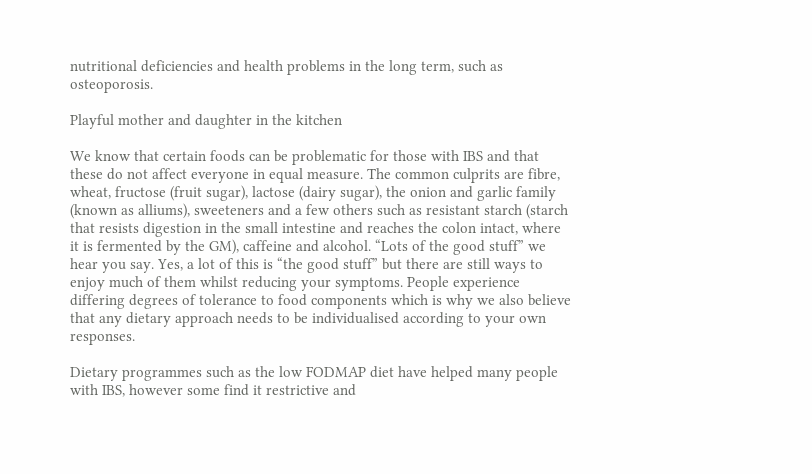nutritional deficiencies and health problems in the long term, such as osteoporosis.

Playful mother and daughter in the kitchen

We know that certain foods can be problematic for those with IBS and that these do not affect everyone in equal measure. The common culprits are fibre, wheat, fructose (fruit sugar), lactose (dairy sugar), the onion and garlic family (known as alliums), sweeteners and a few others such as resistant starch (starch that resists digestion in the small intestine and reaches the colon intact, where it is fermented by the GM), caffeine and alcohol. “Lots of the good stuff” we hear you say. Yes, a lot of this is “the good stuff” but there are still ways to enjoy much of them whilst reducing your symptoms. People experience differing degrees of tolerance to food components which is why we also believe that any dietary approach needs to be individualised according to your own responses.

Dietary programmes such as the low FODMAP diet have helped many people with IBS, however some find it restrictive and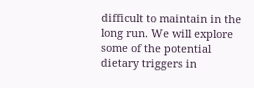difficult to maintain in the long run. We will explore some of the potential dietary triggers in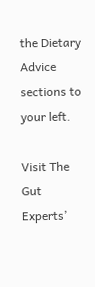the Dietary Advice sections to your left.

Visit The Gut Experts’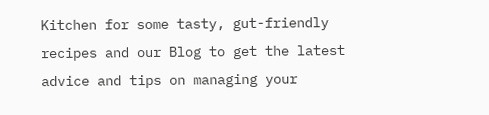Kitchen for some tasty, gut-friendly recipes and our Blog to get the latest advice and tips on managing your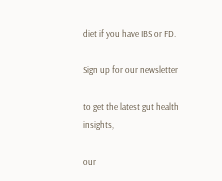diet if you have IBS or FD.

Sign up for our newsletter

to get the latest gut health insights,

our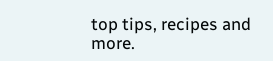top tips, recipes and more.